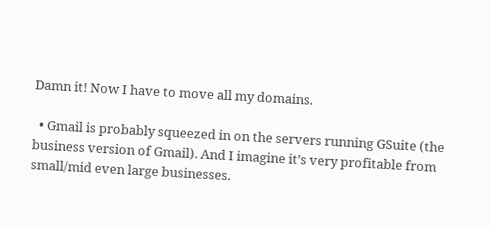Damn it! Now I have to move all my domains.

  • Gmail is probably squeezed in on the servers running GSuite (the business version of Gmail). And I imagine it’s very profitable from small/mid even large businesses.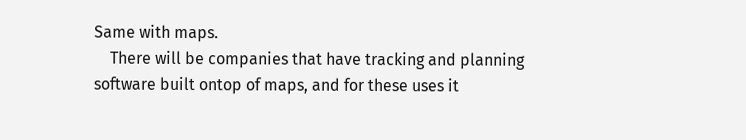Same with maps.
    There will be companies that have tracking and planning software built ontop of maps, and for these uses it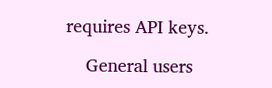requires API keys.

    General users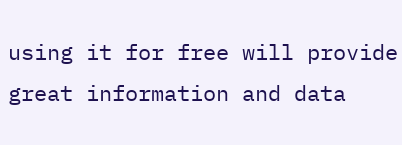using it for free will provide great information and data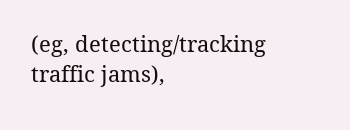(eg, detecting/tracking traffic jams),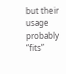but their usage probably “fits”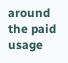around the paid usage